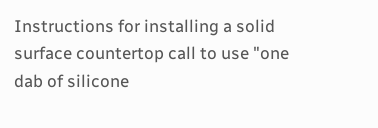Instructions for installing a solid surface countertop call to use "one dab of silicone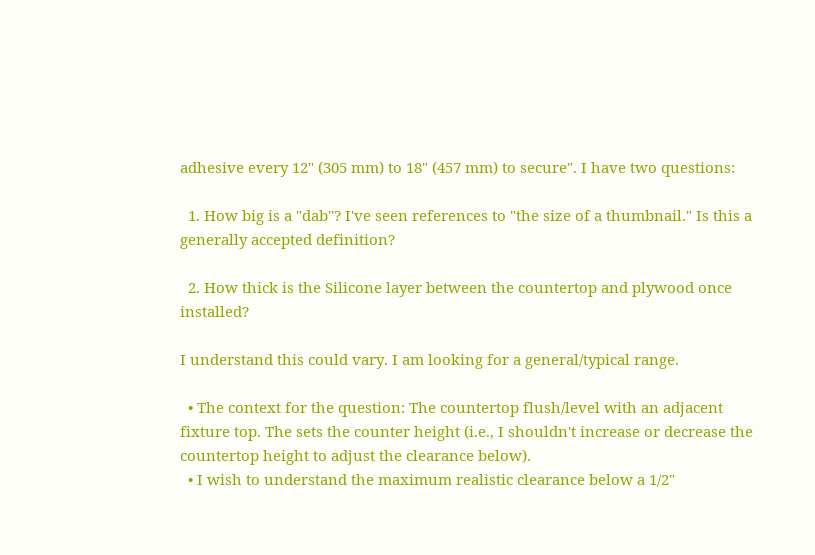adhesive every 12" (305 mm) to 18" (457 mm) to secure". I have two questions:

  1. How big is a "dab"? I've seen references to "the size of a thumbnail." Is this a generally accepted definition?

  2. How thick is the Silicone layer between the countertop and plywood once installed?

I understand this could vary. I am looking for a general/typical range.

  • The context for the question: The countertop flush/level with an adjacent fixture top. The sets the counter height (i.e., I shouldn't increase or decrease the countertop height to adjust the clearance below).
  • I wish to understand the maximum realistic clearance below a 1/2"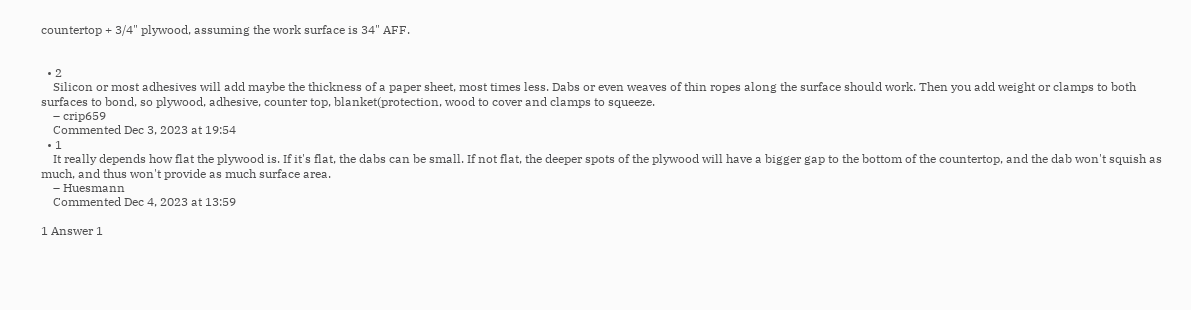countertop + 3/4" plywood, assuming the work surface is 34" AFF.


  • 2
    Silicon or most adhesives will add maybe the thickness of a paper sheet, most times less. Dabs or even weaves of thin ropes along the surface should work. Then you add weight or clamps to both surfaces to bond, so plywood, adhesive, counter top, blanket(protection, wood to cover and clamps to squeeze.
    – crip659
    Commented Dec 3, 2023 at 19:54
  • 1
    It really depends how flat the plywood is. If it's flat, the dabs can be small. If not flat, the deeper spots of the plywood will have a bigger gap to the bottom of the countertop, and the dab won't squish as much, and thus won't provide as much surface area.
    – Huesmann
    Commented Dec 4, 2023 at 13:59

1 Answer 1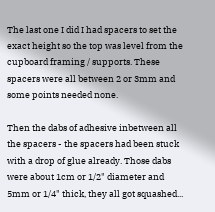The last one I did I had spacers to set the exact height so the top was level from the cupboard framing / supports. These spacers were all between 2 or 3mm and some points needed none.

Then the dabs of adhesive inbetween all the spacers - the spacers had been stuck with a drop of glue already. Those dabs were about 1cm or 1/2" diameter and 5mm or 1/4" thick, they all got squashed...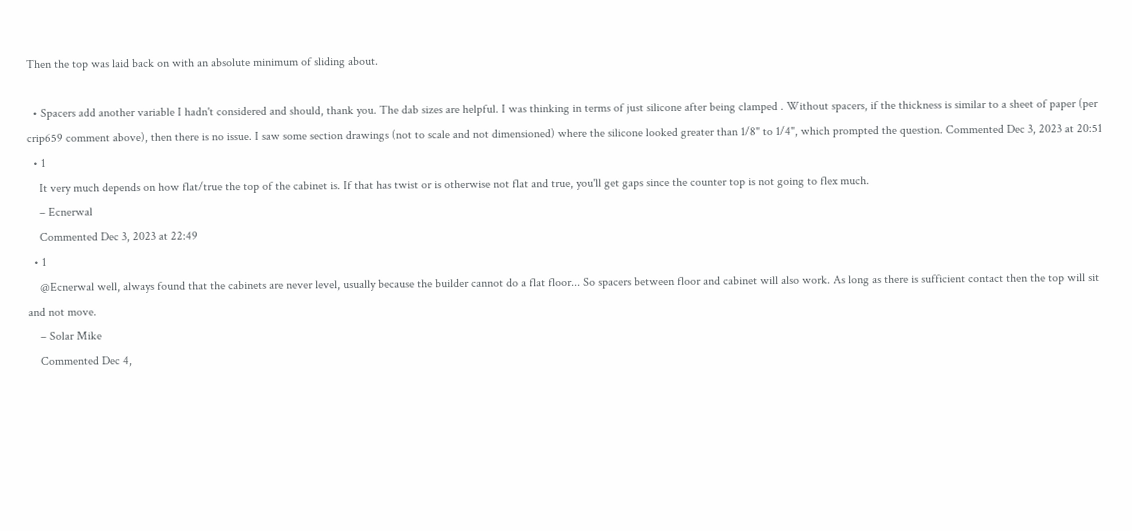Then the top was laid back on with an absolute minimum of sliding about.

  • Spacers add another variable I hadn't considered and should, thank you. The dab sizes are helpful. I was thinking in terms of just silicone after being clamped . Without spacers, if the thickness is similar to a sheet of paper (per crip659 comment above), then there is no issue. I saw some section drawings (not to scale and not dimensioned) where the silicone looked greater than 1/8" to 1/4", which prompted the question. Commented Dec 3, 2023 at 20:51
  • 1
    It very much depends on how flat/true the top of the cabinet is. If that has twist or is otherwise not flat and true, you'll get gaps since the counter top is not going to flex much.
    – Ecnerwal
    Commented Dec 3, 2023 at 22:49
  • 1
    @Ecnerwal well, always found that the cabinets are never level, usually because the builder cannot do a flat floor... So spacers between floor and cabinet will also work. As long as there is sufficient contact then the top will sit and not move.
    – Solar Mike
    Commented Dec 4,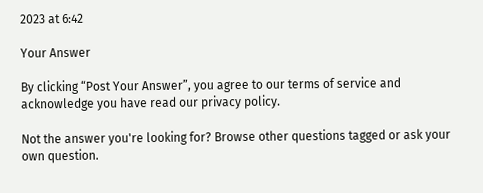2023 at 6:42

Your Answer

By clicking “Post Your Answer”, you agree to our terms of service and acknowledge you have read our privacy policy.

Not the answer you're looking for? Browse other questions tagged or ask your own question.